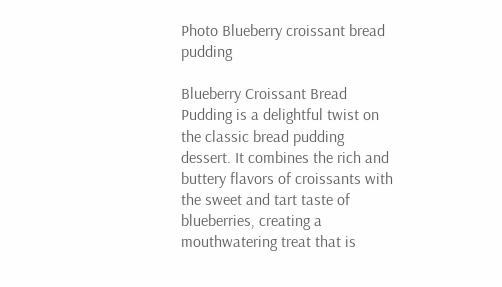Photo Blueberry croissant bread pudding

Blueberry Croissant Bread Pudding is a delightful twist on the classic bread pudding dessert. It combines the rich and buttery flavors of croissants with the sweet and tart taste of blueberries, creating a mouthwatering treat that is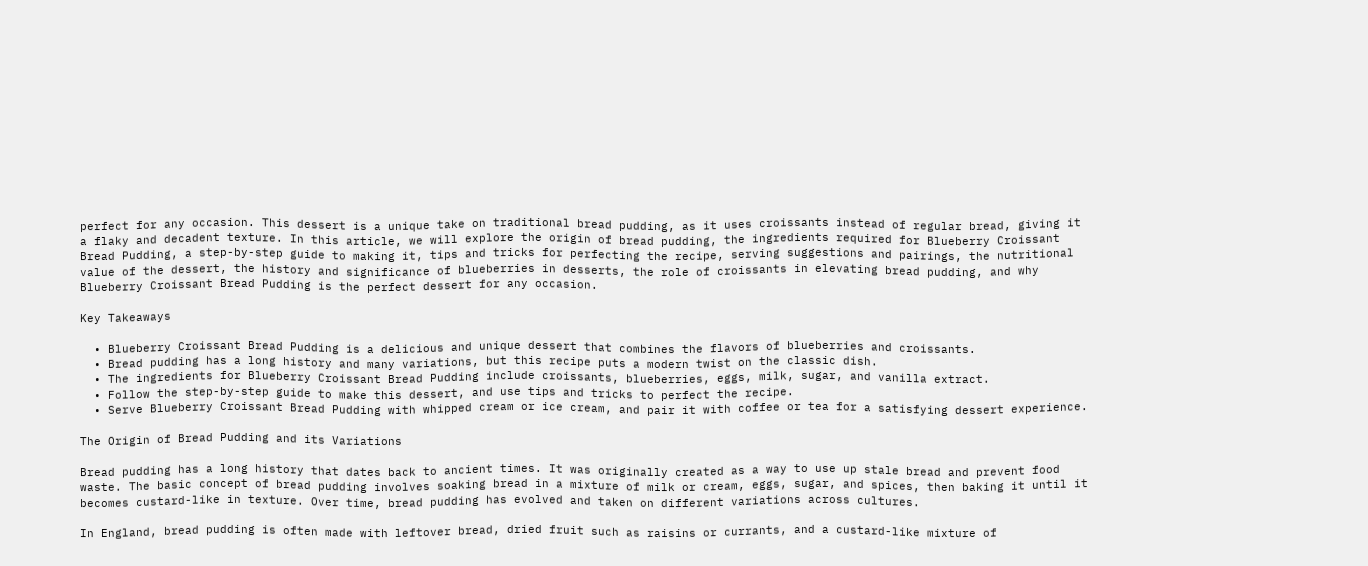perfect for any occasion. This dessert is a unique take on traditional bread pudding, as it uses croissants instead of regular bread, giving it a flaky and decadent texture. In this article, we will explore the origin of bread pudding, the ingredients required for Blueberry Croissant Bread Pudding, a step-by-step guide to making it, tips and tricks for perfecting the recipe, serving suggestions and pairings, the nutritional value of the dessert, the history and significance of blueberries in desserts, the role of croissants in elevating bread pudding, and why Blueberry Croissant Bread Pudding is the perfect dessert for any occasion.

Key Takeaways

  • Blueberry Croissant Bread Pudding is a delicious and unique dessert that combines the flavors of blueberries and croissants.
  • Bread pudding has a long history and many variations, but this recipe puts a modern twist on the classic dish.
  • The ingredients for Blueberry Croissant Bread Pudding include croissants, blueberries, eggs, milk, sugar, and vanilla extract.
  • Follow the step-by-step guide to make this dessert, and use tips and tricks to perfect the recipe.
  • Serve Blueberry Croissant Bread Pudding with whipped cream or ice cream, and pair it with coffee or tea for a satisfying dessert experience.

The Origin of Bread Pudding and its Variations

Bread pudding has a long history that dates back to ancient times. It was originally created as a way to use up stale bread and prevent food waste. The basic concept of bread pudding involves soaking bread in a mixture of milk or cream, eggs, sugar, and spices, then baking it until it becomes custard-like in texture. Over time, bread pudding has evolved and taken on different variations across cultures.

In England, bread pudding is often made with leftover bread, dried fruit such as raisins or currants, and a custard-like mixture of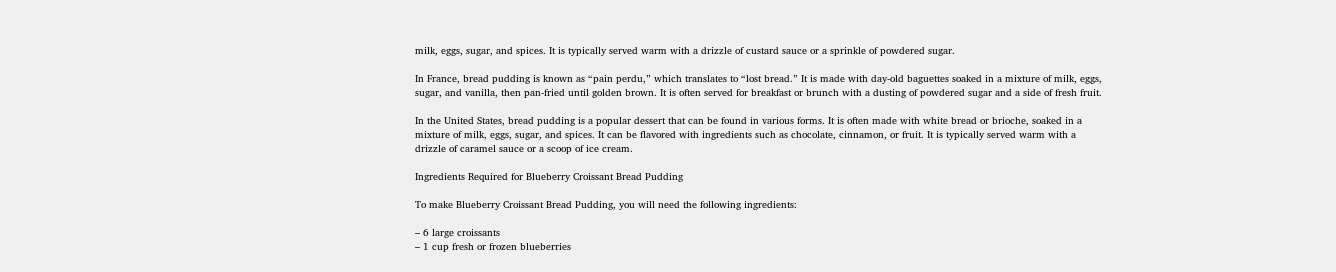milk, eggs, sugar, and spices. It is typically served warm with a drizzle of custard sauce or a sprinkle of powdered sugar.

In France, bread pudding is known as “pain perdu,” which translates to “lost bread.” It is made with day-old baguettes soaked in a mixture of milk, eggs, sugar, and vanilla, then pan-fried until golden brown. It is often served for breakfast or brunch with a dusting of powdered sugar and a side of fresh fruit.

In the United States, bread pudding is a popular dessert that can be found in various forms. It is often made with white bread or brioche, soaked in a mixture of milk, eggs, sugar, and spices. It can be flavored with ingredients such as chocolate, cinnamon, or fruit. It is typically served warm with a drizzle of caramel sauce or a scoop of ice cream.

Ingredients Required for Blueberry Croissant Bread Pudding

To make Blueberry Croissant Bread Pudding, you will need the following ingredients:

– 6 large croissants
– 1 cup fresh or frozen blueberries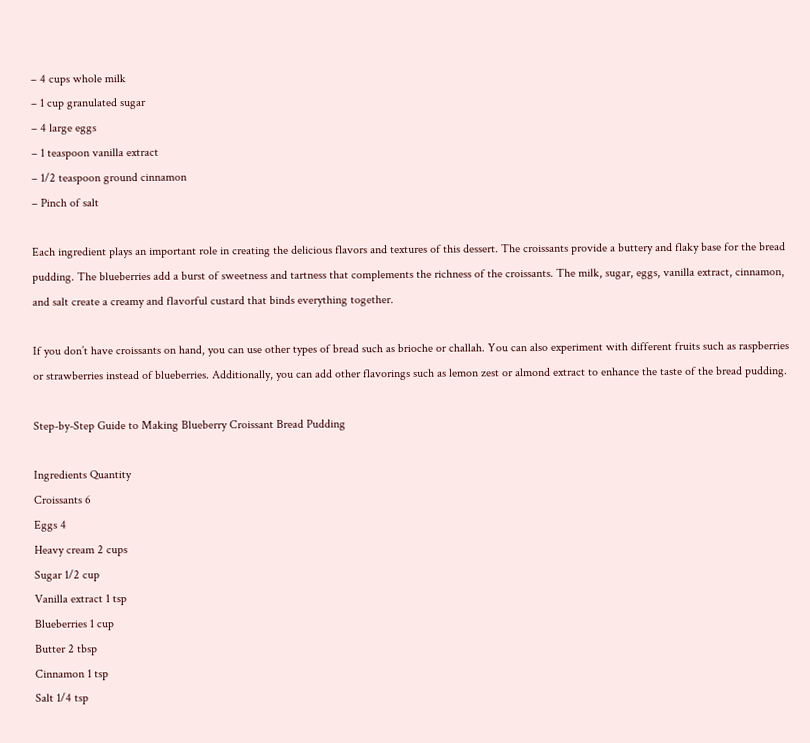– 4 cups whole milk
– 1 cup granulated sugar
– 4 large eggs
– 1 teaspoon vanilla extract
– 1/2 teaspoon ground cinnamon
– Pinch of salt

Each ingredient plays an important role in creating the delicious flavors and textures of this dessert. The croissants provide a buttery and flaky base for the bread pudding. The blueberries add a burst of sweetness and tartness that complements the richness of the croissants. The milk, sugar, eggs, vanilla extract, cinnamon, and salt create a creamy and flavorful custard that binds everything together.

If you don’t have croissants on hand, you can use other types of bread such as brioche or challah. You can also experiment with different fruits such as raspberries or strawberries instead of blueberries. Additionally, you can add other flavorings such as lemon zest or almond extract to enhance the taste of the bread pudding.

Step-by-Step Guide to Making Blueberry Croissant Bread Pudding

Ingredients Quantity
Croissants 6
Eggs 4
Heavy cream 2 cups
Sugar 1/2 cup
Vanilla extract 1 tsp
Blueberries 1 cup
Butter 2 tbsp
Cinnamon 1 tsp
Salt 1/4 tsp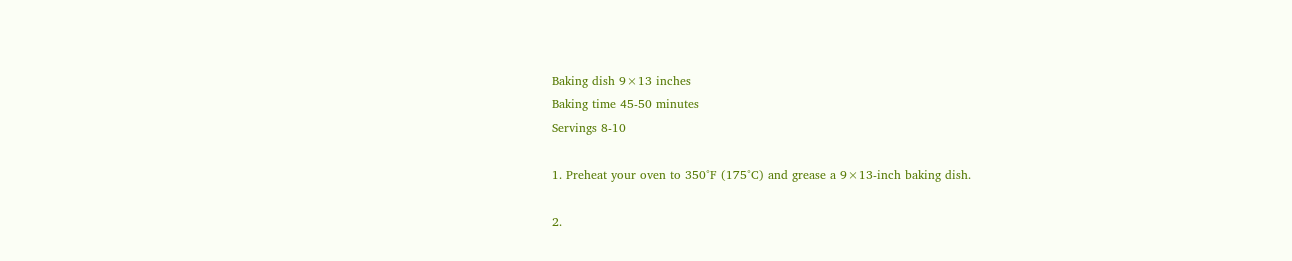Baking dish 9×13 inches
Baking time 45-50 minutes
Servings 8-10

1. Preheat your oven to 350°F (175°C) and grease a 9×13-inch baking dish.

2.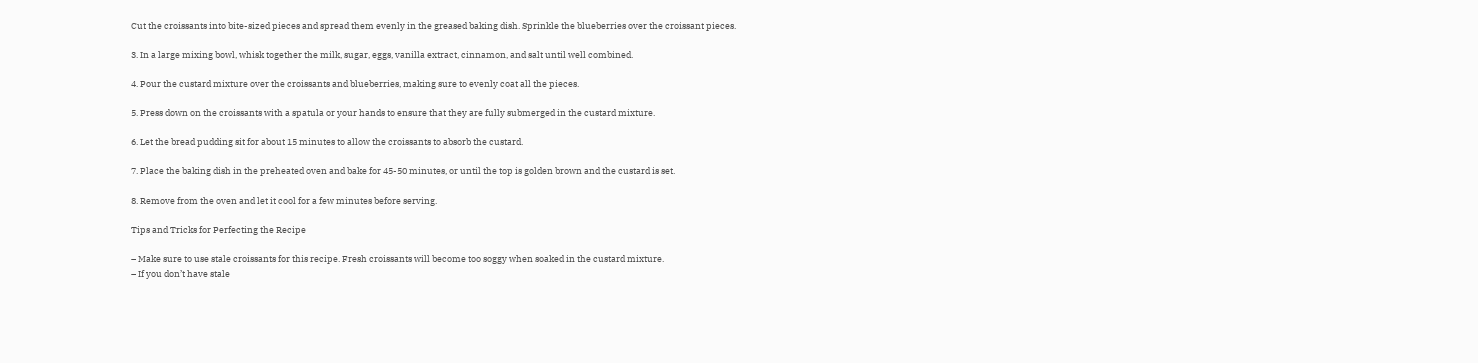Cut the croissants into bite-sized pieces and spread them evenly in the greased baking dish. Sprinkle the blueberries over the croissant pieces.

3. In a large mixing bowl, whisk together the milk, sugar, eggs, vanilla extract, cinnamon, and salt until well combined.

4. Pour the custard mixture over the croissants and blueberries, making sure to evenly coat all the pieces.

5. Press down on the croissants with a spatula or your hands to ensure that they are fully submerged in the custard mixture.

6. Let the bread pudding sit for about 15 minutes to allow the croissants to absorb the custard.

7. Place the baking dish in the preheated oven and bake for 45-50 minutes, or until the top is golden brown and the custard is set.

8. Remove from the oven and let it cool for a few minutes before serving.

Tips and Tricks for Perfecting the Recipe

– Make sure to use stale croissants for this recipe. Fresh croissants will become too soggy when soaked in the custard mixture.
– If you don’t have stale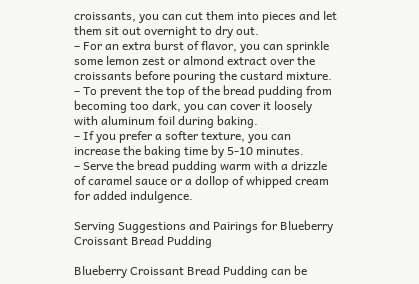croissants, you can cut them into pieces and let them sit out overnight to dry out.
– For an extra burst of flavor, you can sprinkle some lemon zest or almond extract over the croissants before pouring the custard mixture.
– To prevent the top of the bread pudding from becoming too dark, you can cover it loosely with aluminum foil during baking.
– If you prefer a softer texture, you can increase the baking time by 5-10 minutes.
– Serve the bread pudding warm with a drizzle of caramel sauce or a dollop of whipped cream for added indulgence.

Serving Suggestions and Pairings for Blueberry Croissant Bread Pudding

Blueberry Croissant Bread Pudding can be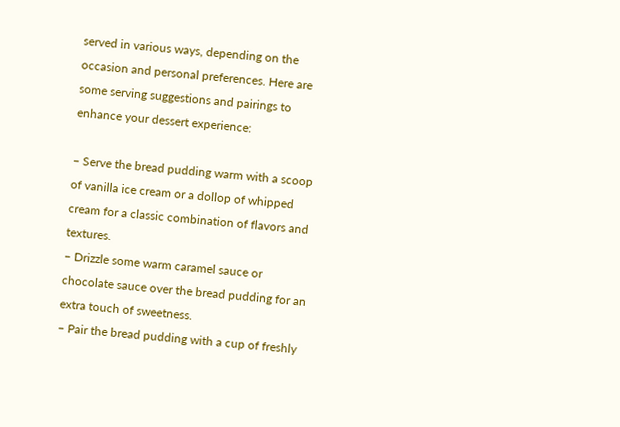served in various ways, depending on the occasion and personal preferences. Here are some serving suggestions and pairings to enhance your dessert experience:

– Serve the bread pudding warm with a scoop of vanilla ice cream or a dollop of whipped cream for a classic combination of flavors and textures.
– Drizzle some warm caramel sauce or chocolate sauce over the bread pudding for an extra touch of sweetness.
– Pair the bread pudding with a cup of freshly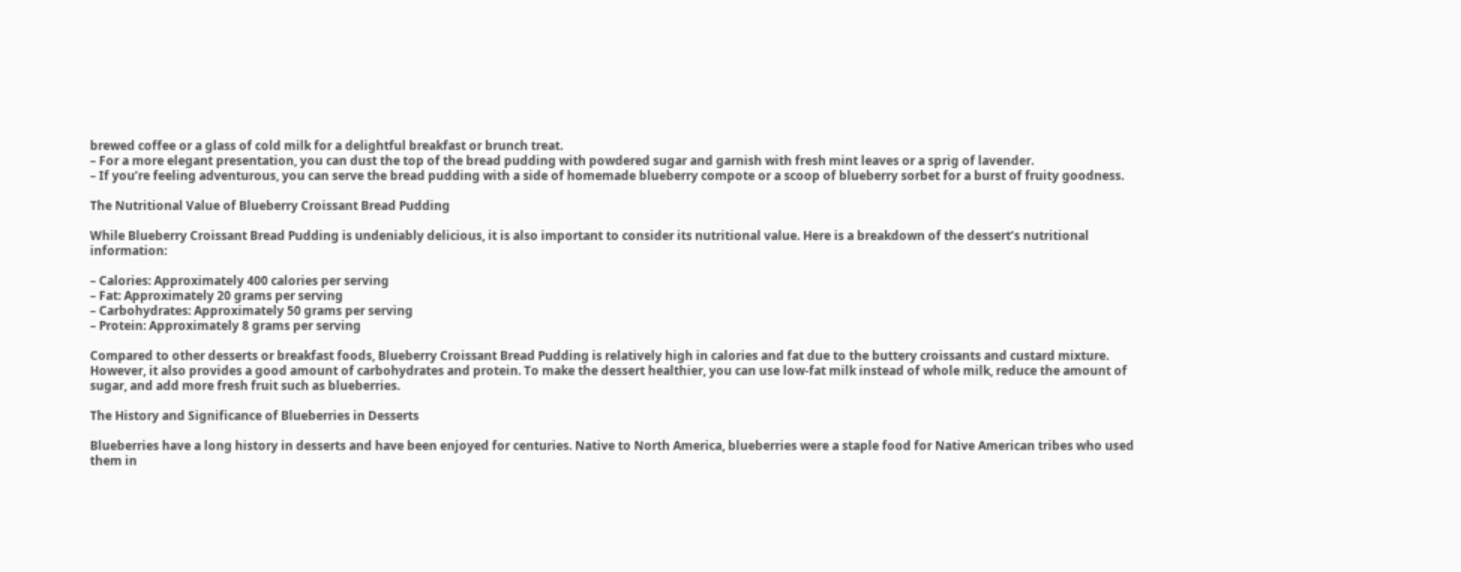brewed coffee or a glass of cold milk for a delightful breakfast or brunch treat.
– For a more elegant presentation, you can dust the top of the bread pudding with powdered sugar and garnish with fresh mint leaves or a sprig of lavender.
– If you’re feeling adventurous, you can serve the bread pudding with a side of homemade blueberry compote or a scoop of blueberry sorbet for a burst of fruity goodness.

The Nutritional Value of Blueberry Croissant Bread Pudding

While Blueberry Croissant Bread Pudding is undeniably delicious, it is also important to consider its nutritional value. Here is a breakdown of the dessert’s nutritional information:

– Calories: Approximately 400 calories per serving
– Fat: Approximately 20 grams per serving
– Carbohydrates: Approximately 50 grams per serving
– Protein: Approximately 8 grams per serving

Compared to other desserts or breakfast foods, Blueberry Croissant Bread Pudding is relatively high in calories and fat due to the buttery croissants and custard mixture. However, it also provides a good amount of carbohydrates and protein. To make the dessert healthier, you can use low-fat milk instead of whole milk, reduce the amount of sugar, and add more fresh fruit such as blueberries.

The History and Significance of Blueberries in Desserts

Blueberries have a long history in desserts and have been enjoyed for centuries. Native to North America, blueberries were a staple food for Native American tribes who used them in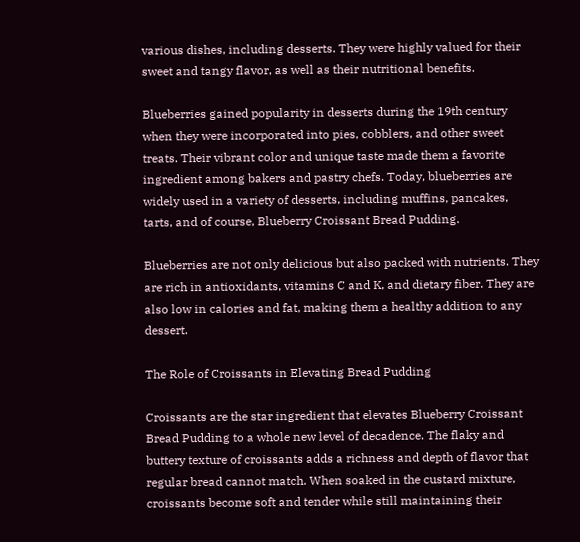various dishes, including desserts. They were highly valued for their sweet and tangy flavor, as well as their nutritional benefits.

Blueberries gained popularity in desserts during the 19th century when they were incorporated into pies, cobblers, and other sweet treats. Their vibrant color and unique taste made them a favorite ingredient among bakers and pastry chefs. Today, blueberries are widely used in a variety of desserts, including muffins, pancakes, tarts, and of course, Blueberry Croissant Bread Pudding.

Blueberries are not only delicious but also packed with nutrients. They are rich in antioxidants, vitamins C and K, and dietary fiber. They are also low in calories and fat, making them a healthy addition to any dessert.

The Role of Croissants in Elevating Bread Pudding

Croissants are the star ingredient that elevates Blueberry Croissant Bread Pudding to a whole new level of decadence. The flaky and buttery texture of croissants adds a richness and depth of flavor that regular bread cannot match. When soaked in the custard mixture, croissants become soft and tender while still maintaining their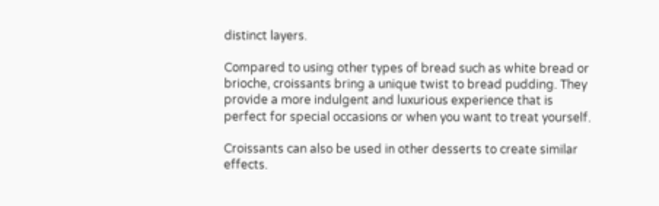distinct layers.

Compared to using other types of bread such as white bread or brioche, croissants bring a unique twist to bread pudding. They provide a more indulgent and luxurious experience that is perfect for special occasions or when you want to treat yourself.

Croissants can also be used in other desserts to create similar effects.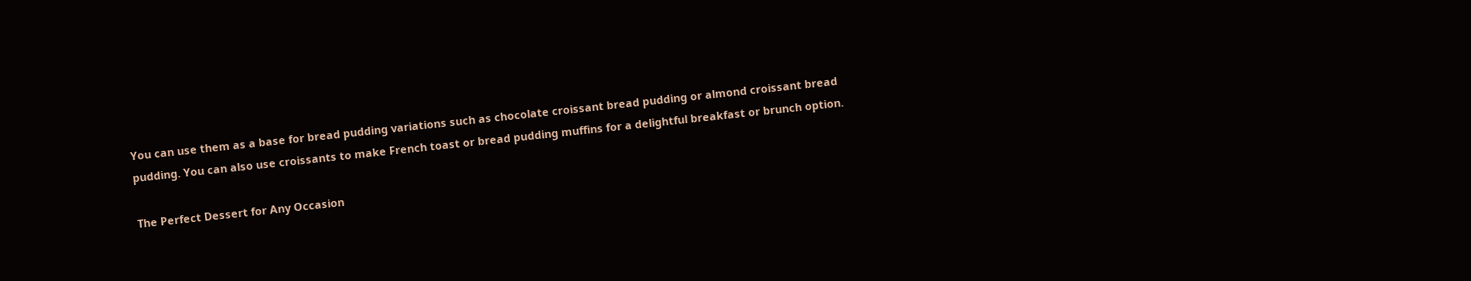You can use them as a base for bread pudding variations such as chocolate croissant bread pudding or almond croissant bread pudding. You can also use croissants to make French toast or bread pudding muffins for a delightful breakfast or brunch option.

The Perfect Dessert for Any Occasion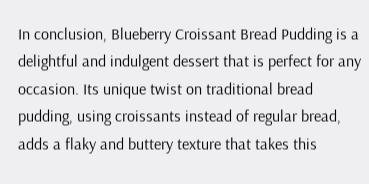In conclusion, Blueberry Croissant Bread Pudding is a delightful and indulgent dessert that is perfect for any occasion. Its unique twist on traditional bread pudding, using croissants instead of regular bread, adds a flaky and buttery texture that takes this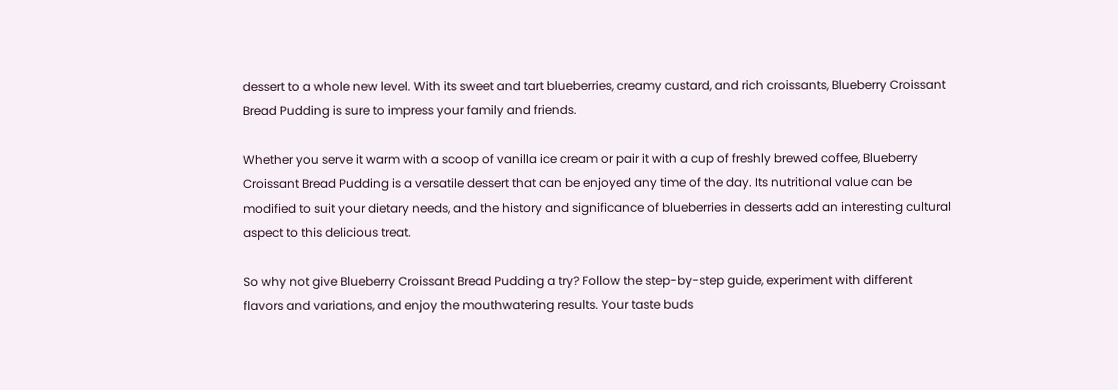dessert to a whole new level. With its sweet and tart blueberries, creamy custard, and rich croissants, Blueberry Croissant Bread Pudding is sure to impress your family and friends.

Whether you serve it warm with a scoop of vanilla ice cream or pair it with a cup of freshly brewed coffee, Blueberry Croissant Bread Pudding is a versatile dessert that can be enjoyed any time of the day. Its nutritional value can be modified to suit your dietary needs, and the history and significance of blueberries in desserts add an interesting cultural aspect to this delicious treat.

So why not give Blueberry Croissant Bread Pudding a try? Follow the step-by-step guide, experiment with different flavors and variations, and enjoy the mouthwatering results. Your taste buds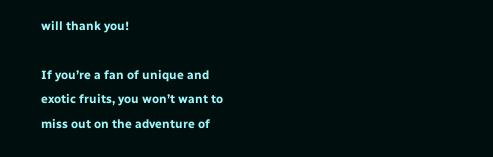will thank you!

If you’re a fan of unique and exotic fruits, you won’t want to miss out on the adventure of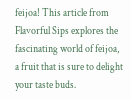feijoa! This article from Flavorful Sips explores the fascinating world of feijoa, a fruit that is sure to delight your taste buds.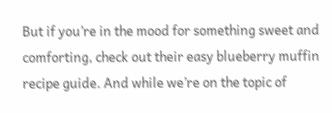But if you’re in the mood for something sweet and comforting, check out their easy blueberry muffin recipe guide. And while we’re on the topic of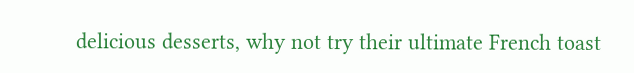delicious desserts, why not try their ultimate French toast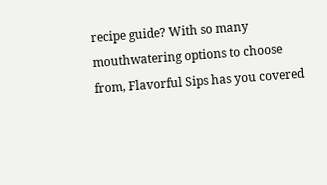recipe guide? With so many mouthwatering options to choose from, Flavorful Sips has you covered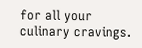for all your culinary cravings.